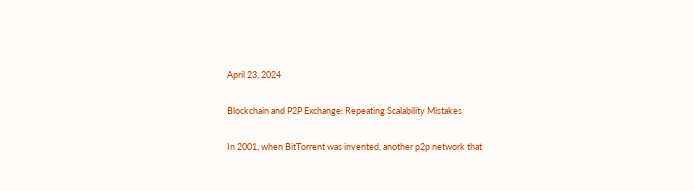April 23, 2024

Blockchain and P2P Exchange: Repeating Scalability Mistakes

In 2001, when BitTorrent was invented, another p2p network that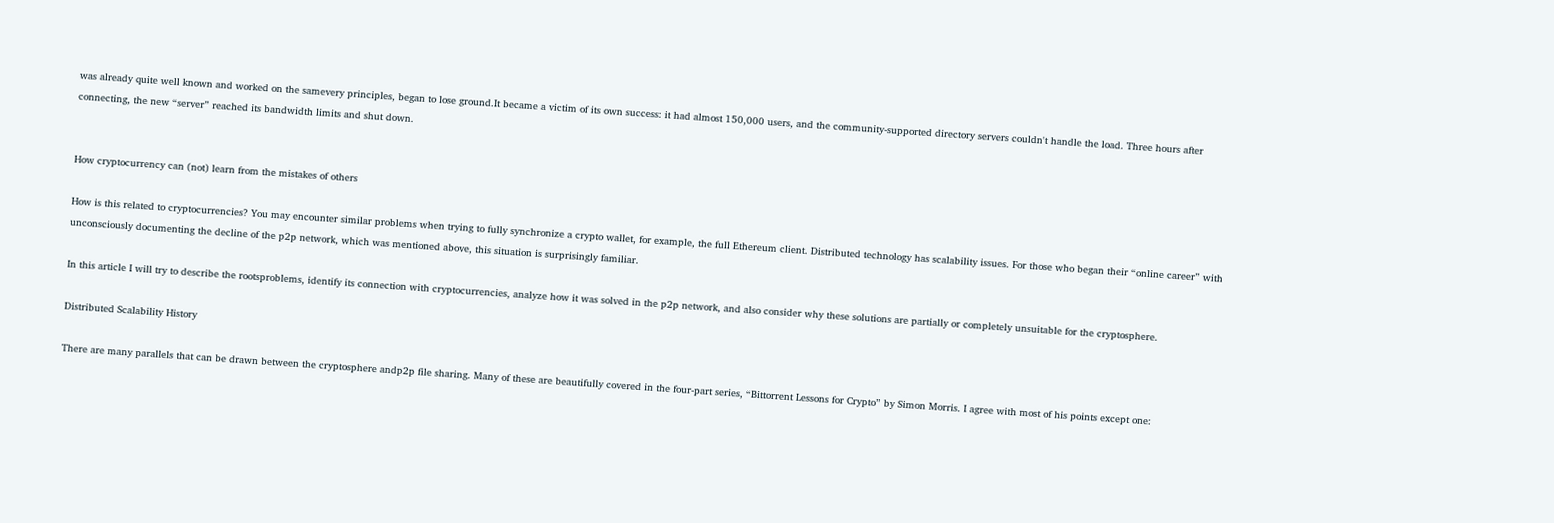was already quite well known and worked on the samevery principles, began to lose ground.It became a victim of its own success: it had almost 150,000 users, and the community-supported directory servers couldn't handle the load. Three hours after connecting, the new “server” reached its bandwidth limits and shut down.


How cryptocurrency can (not) learn from the mistakes of others

How is this related to cryptocurrencies? You may encounter similar problems when trying to fully synchronize a crypto wallet, for example, the full Ethereum client. Distributed technology has scalability issues. For those who began their “online career” with unconsciously documenting the decline of the p2p network, which was mentioned above, this situation is surprisingly familiar.

In this article I will try to describe the rootsproblems, identify its connection with cryptocurrencies, analyze how it was solved in the p2p network, and also consider why these solutions are partially or completely unsuitable for the cryptosphere.

Distributed Scalability History

There are many parallels that can be drawn between the cryptosphere andp2p file sharing. Many of these are beautifully covered in the four-part series, “Bittorrent Lessons for Crypto” by Simon Morris. I agree with most of his points except one: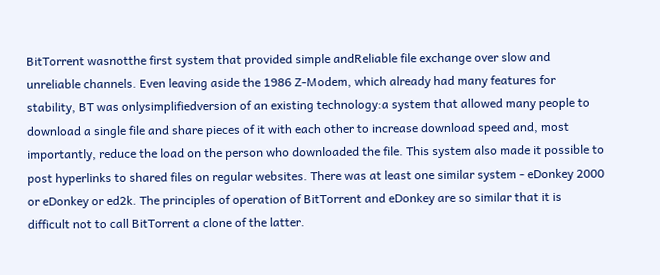BitTorrent wasnotthe first system that provided simple andReliable file exchange over slow and unreliable channels. Even leaving aside the 1986 Z-Modem, which already had many features for stability, BT was onlysimplifiedversion of an existing technology:a system that allowed many people to download a single file and share pieces of it with each other to increase download speed and, most importantly, reduce the load on the person who downloaded the file. This system also made it possible to post hyperlinks to shared files on regular websites. There was at least one similar system - eDonkey 2000 or eDonkey or ed2k. The principles of operation of BitTorrent and eDonkey are so similar that it is difficult not to call BitTorrent a clone of the latter.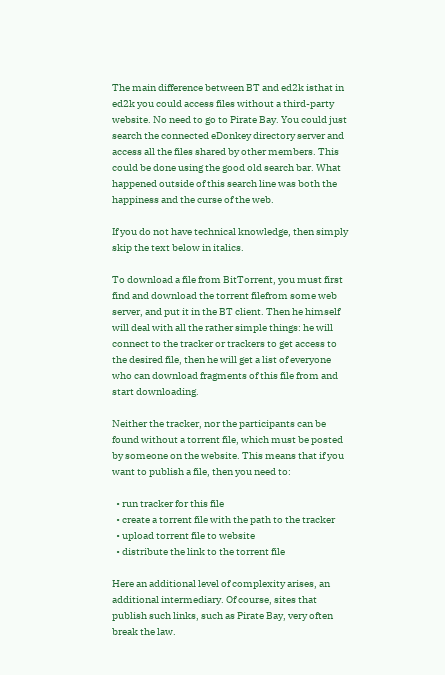The main difference between BT and ed2k isthat in ed2k you could access files without a third-party website. No need to go to Pirate Bay. You could just search the connected eDonkey directory server and access all the files shared by other members. This could be done using the good old search bar. What happened outside of this search line was both the happiness and the curse of the web.

If you do not have technical knowledge, then simply skip the text below in italics.

To download a file from BitTorrent, you must first find and download the torrent filefrom some web server, and put it in the BT client. Then he himself will deal with all the rather simple things: he will connect to the tracker or trackers to get access to the desired file, then he will get a list of everyone who can download fragments of this file from and start downloading.

Neither the tracker, nor the participants can be found without a torrent file, which must be posted by someone on the website. This means that if you want to publish a file, then you need to:

  • run tracker for this file
  • create a torrent file with the path to the tracker
  • upload torrent file to website
  • distribute the link to the torrent file

Here an additional level of complexity arises, an additional intermediary. Of course, sites that publish such links, such as Pirate Bay, very often break the law.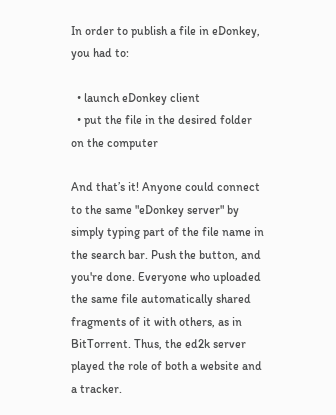In order to publish a file in eDonkey, you had to:

  • launch eDonkey client
  • put the file in the desired folder on the computer

And that’s it! Anyone could connect to the same "eDonkey server" by simply typing part of the file name in the search bar. Push the button, and you're done. Everyone who uploaded the same file automatically shared fragments of it with others, as in BitTorrent. Thus, the ed2k server played the role of both a website and a tracker.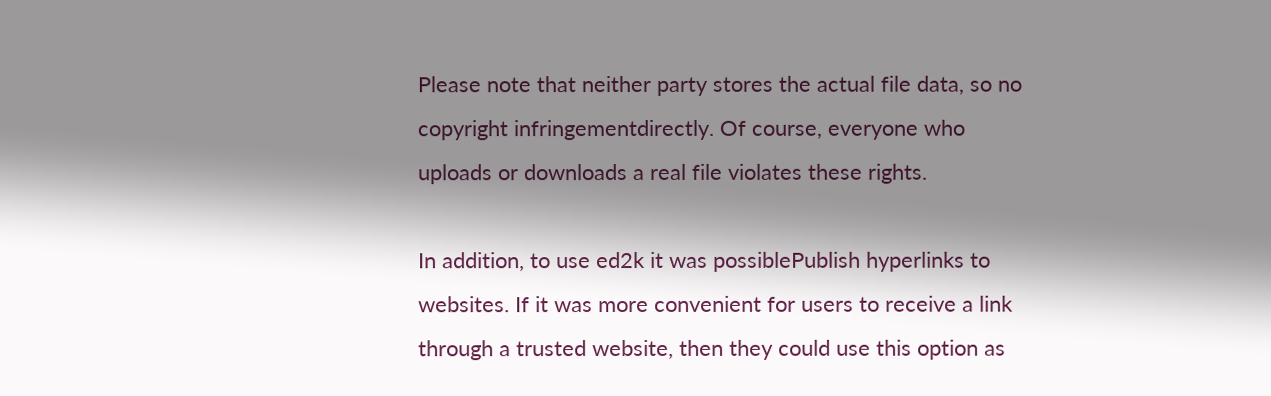Please note that neither party stores the actual file data, so no copyright infringementdirectly. Of course, everyone who uploads or downloads a real file violates these rights.

In addition, to use ed2k it was possiblePublish hyperlinks to websites. If it was more convenient for users to receive a link through a trusted website, then they could use this option as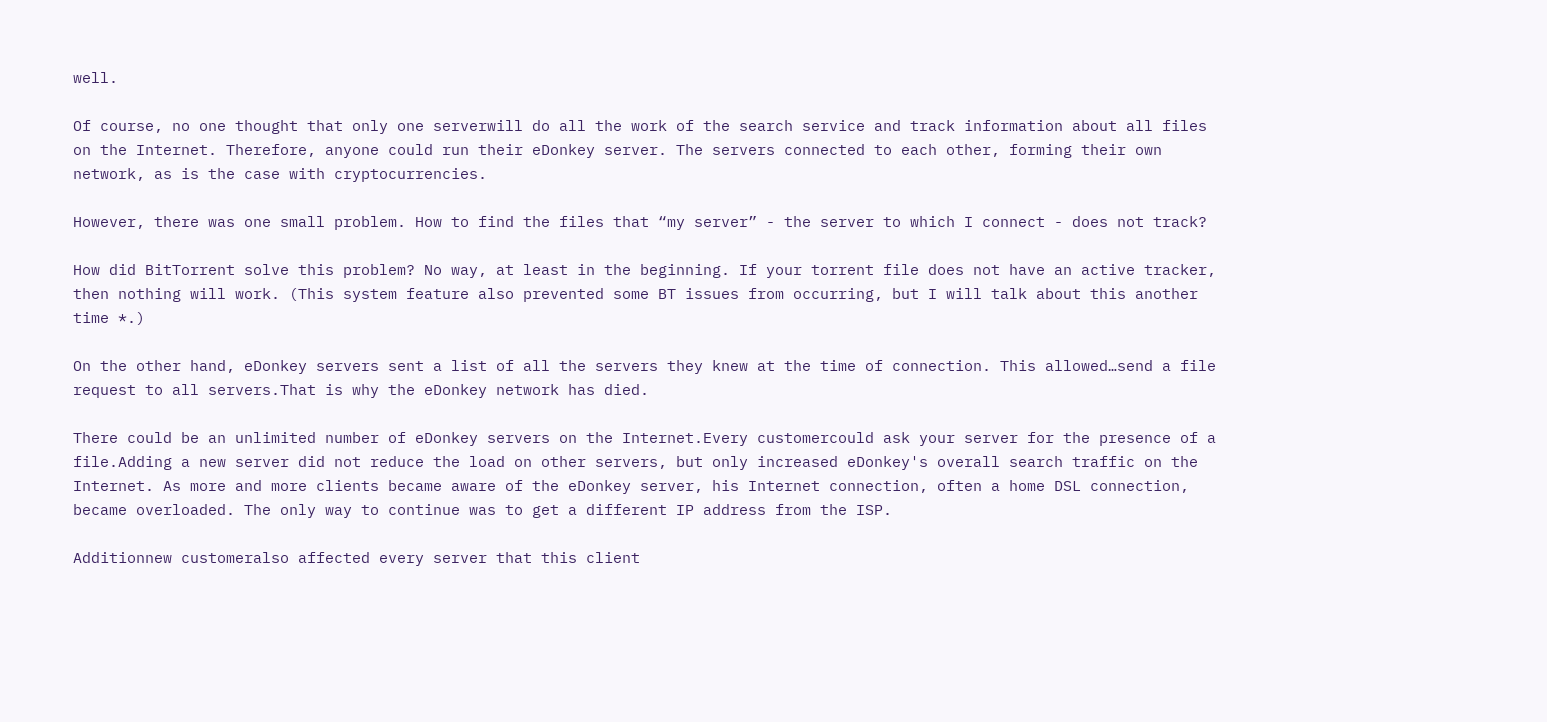well.

Of course, no one thought that only one serverwill do all the work of the search service and track information about all files on the Internet. Therefore, anyone could run their eDonkey server. The servers connected to each other, forming their own network, as is the case with cryptocurrencies.

However, there was one small problem. How to find the files that “my server” - the server to which I connect - does not track?

How did BitTorrent solve this problem? No way, at least in the beginning. If your torrent file does not have an active tracker, then nothing will work. (This system feature also prevented some BT issues from occurring, but I will talk about this another time *.)

On the other hand, eDonkey servers sent a list of all the servers they knew at the time of connection. This allowed…send a file request to all servers.That is why the eDonkey network has died.

There could be an unlimited number of eDonkey servers on the Internet.Every customercould ask your server for the presence of a file.Adding a new server did not reduce the load on other servers, but only increased eDonkey's overall search traffic on the Internet. As more and more clients became aware of the eDonkey server, his Internet connection, often a home DSL connection, became overloaded. The only way to continue was to get a different IP address from the ISP.

Additionnew customeralso affected every server that this client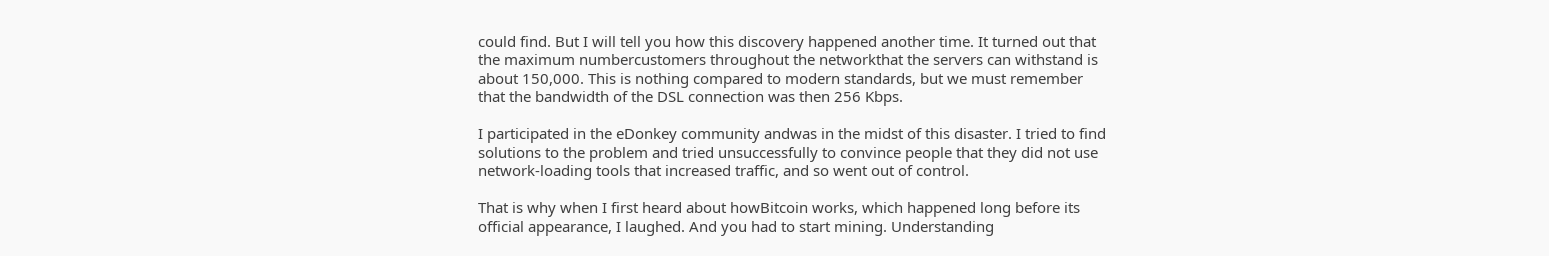could find. But I will tell you how this discovery happened another time. It turned out that the maximum numbercustomers throughout the networkthat the servers can withstand is about 150,000. This is nothing compared to modern standards, but we must remember that the bandwidth of the DSL connection was then 256 Kbps.

I participated in the eDonkey community andwas in the midst of this disaster. I tried to find solutions to the problem and tried unsuccessfully to convince people that they did not use network-loading tools that increased traffic, and so went out of control.

That is why when I first heard about howBitcoin works, which happened long before its official appearance, I laughed. And you had to start mining. Understanding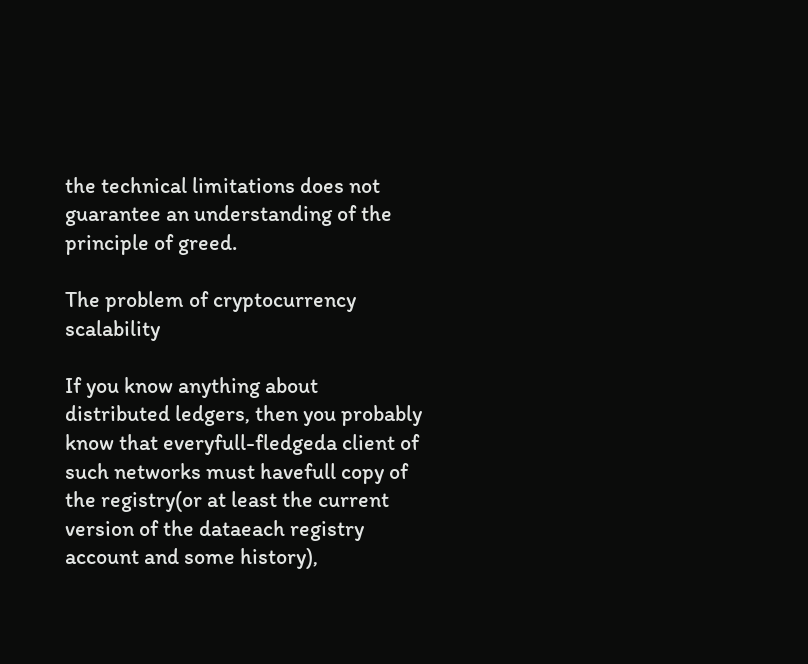the technical limitations does not guarantee an understanding of the principle of greed.

The problem of cryptocurrency scalability

If you know anything about distributed ledgers, then you probably know that everyfull-fledgeda client of such networks must havefull copy of the registry(or at least the current version of the dataeach registry account and some history),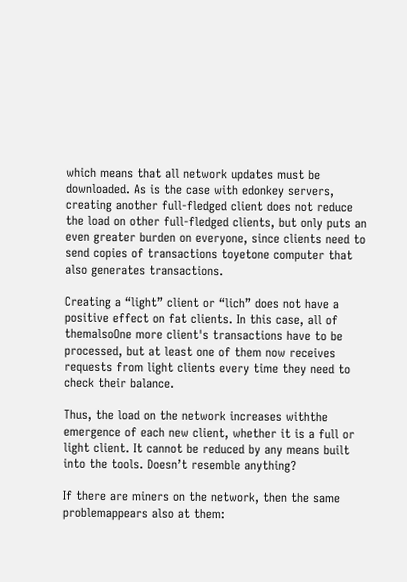which means that all network updates must be downloaded. As is the case with edonkey servers, creating another full-fledged client does not reduce the load on other full-fledged clients, but only puts an even greater burden on everyone, since clients need to send copies of transactions toyetone computer that also generates transactions.

Creating a “light” client or “lich” does not have a positive effect on fat clients. In this case, all of themalsoOne more client's transactions have to be processed, but at least one of them now receives requests from light clients every time they need to check their balance.

Thus, the load on the network increases withthe emergence of each new client, whether it is a full or light client. It cannot be reduced by any means built into the tools. Doesn’t resemble anything?

If there are miners on the network, then the same problemappears also at them: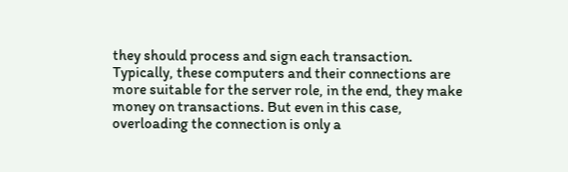they should process and sign each transaction. Typically, these computers and their connections are more suitable for the server role, in the end, they make money on transactions. But even in this case, overloading the connection is only a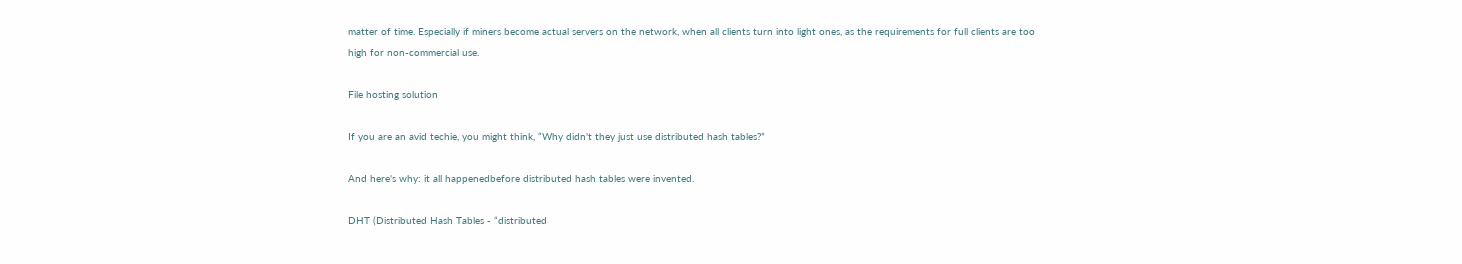matter of time. Especially if miners become actual servers on the network, when all clients turn into light ones, as the requirements for full clients are too high for non-commercial use.

File hosting solution

If you are an avid techie, you might think, “Why didn't they just use distributed hash tables?”

And here's why: it all happenedbefore distributed hash tables were invented.

DHT (Distributed Hash Tables - “distributed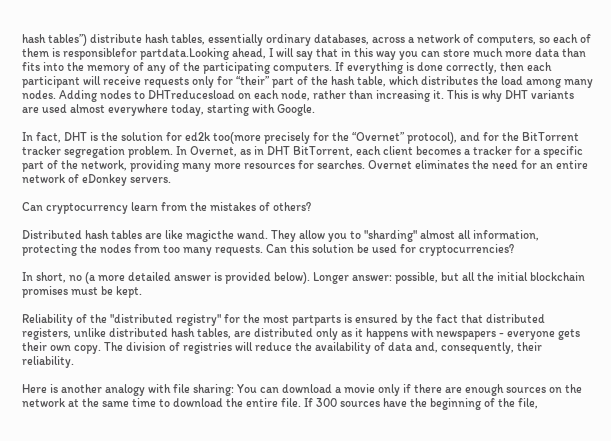hash tables”) distribute hash tables, essentially ordinary databases, across a network of computers, so each of them is responsiblefor partdata.Looking ahead, I will say that in this way you can store much more data than fits into the memory of any of the participating computers. If everything is done correctly, then each participant will receive requests only for “their” part of the hash table, which distributes the load among many nodes. Adding nodes to DHTreducesload on each node, rather than increasing it. This is why DHT variants are used almost everywhere today, starting with Google.

In fact, DHT is the solution for ed2k too(more precisely for the “Overnet” protocol), and for the BitTorrent tracker segregation problem. In Overnet, as in DHT BitTorrent, each client becomes a tracker for a specific part of the network, providing many more resources for searches. Overnet eliminates the need for an entire network of eDonkey servers.

Can cryptocurrency learn from the mistakes of others?

Distributed hash tables are like magicthe wand. They allow you to "sharding" almost all information, protecting the nodes from too many requests. Can this solution be used for cryptocurrencies?

In short, no (a more detailed answer is provided below). Longer answer: possible, but all the initial blockchain promises must be kept.

Reliability of the "distributed registry" for the most partparts is ensured by the fact that distributed registers, unlike distributed hash tables, are distributed only as it happens with newspapers - everyone gets their own copy. The division of registries will reduce the availability of data and, consequently, their reliability.

Here is another analogy with file sharing: You can download a movie only if there are enough sources on the network at the same time to download the entire file. If 300 sources have the beginning of the file,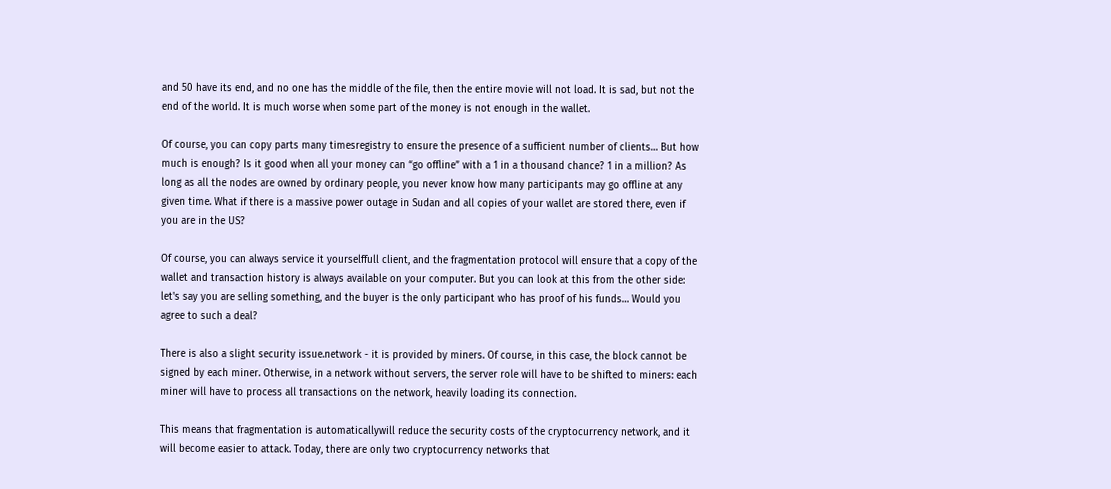and 50 have its end, and no one has the middle of the file, then the entire movie will not load. It is sad, but not the end of the world. It is much worse when some part of the money is not enough in the wallet.

Of course, you can copy parts many timesregistry to ensure the presence of a sufficient number of clients… But how much is enough? Is it good when all your money can “go offline” with a 1 in a thousand chance? 1 in a million? As long as all the nodes are owned by ordinary people, you never know how many participants may go offline at any given time. What if there is a massive power outage in Sudan and all copies of your wallet are stored there, even if you are in the US?

Of course, you can always service it yourselffull client, and the fragmentation protocol will ensure that a copy of the wallet and transaction history is always available on your computer. But you can look at this from the other side: let's say you are selling something, and the buyer is the only participant who has proof of his funds… Would you agree to such a deal?

There is also a slight security issue.network - it is provided by miners. Of course, in this case, the block cannot be signed by each miner. Otherwise, in a network without servers, the server role will have to be shifted to miners: each miner will have to process all transactions on the network, heavily loading its connection.

This means that fragmentation is automaticallywill reduce the security costs of the cryptocurrency network, and it will become easier to attack. Today, there are only two cryptocurrency networks that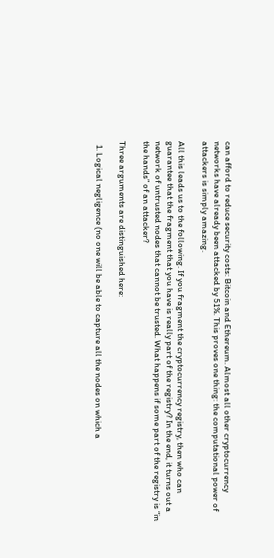can afford to reduce security costs: Bitcoin and Ethereum. Almost all other cryptocurrency networks have already been attacked by 51%. This proves one thing: the computational power of attackers is simply amazing.

All this leads us to the following. If you fragment the cryptocurrency registry, then who can guarantee that the fragment that you have is really part of the registry? In the end, it turns out a network of untrusted nodes that cannot be trusted. What happens if some part of the registry is “in the hands” of an attacker?

Three arguments are distinguished here:

  1. Logical negligence (no one will be able to capture all the nodes on which a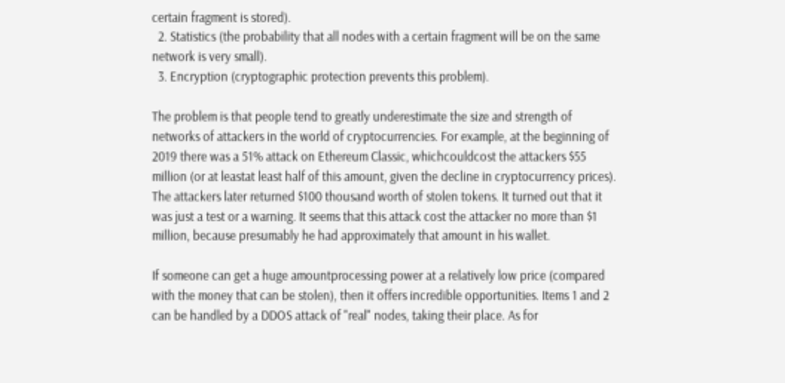certain fragment is stored).
  2. Statistics (the probability that all nodes with a certain fragment will be on the same network is very small).
  3. Encryption (cryptographic protection prevents this problem).

The problem is that people tend to greatly underestimate the size and strength of networks of attackers in the world of cryptocurrencies. For example, at the beginning of 2019 there was a 51% attack on Ethereum Classic, whichcouldcost the attackers $55 million (or at leastat least half of this amount, given the decline in cryptocurrency prices). The attackers later returned $100 thousand worth of stolen tokens. It turned out that it was just a test or a warning. It seems that this attack cost the attacker no more than $1 million, because presumably he had approximately that amount in his wallet.

If someone can get a huge amountprocessing power at a relatively low price (compared with the money that can be stolen), then it offers incredible opportunities. Items 1 and 2 can be handled by a DDOS attack of "real" nodes, taking their place. As for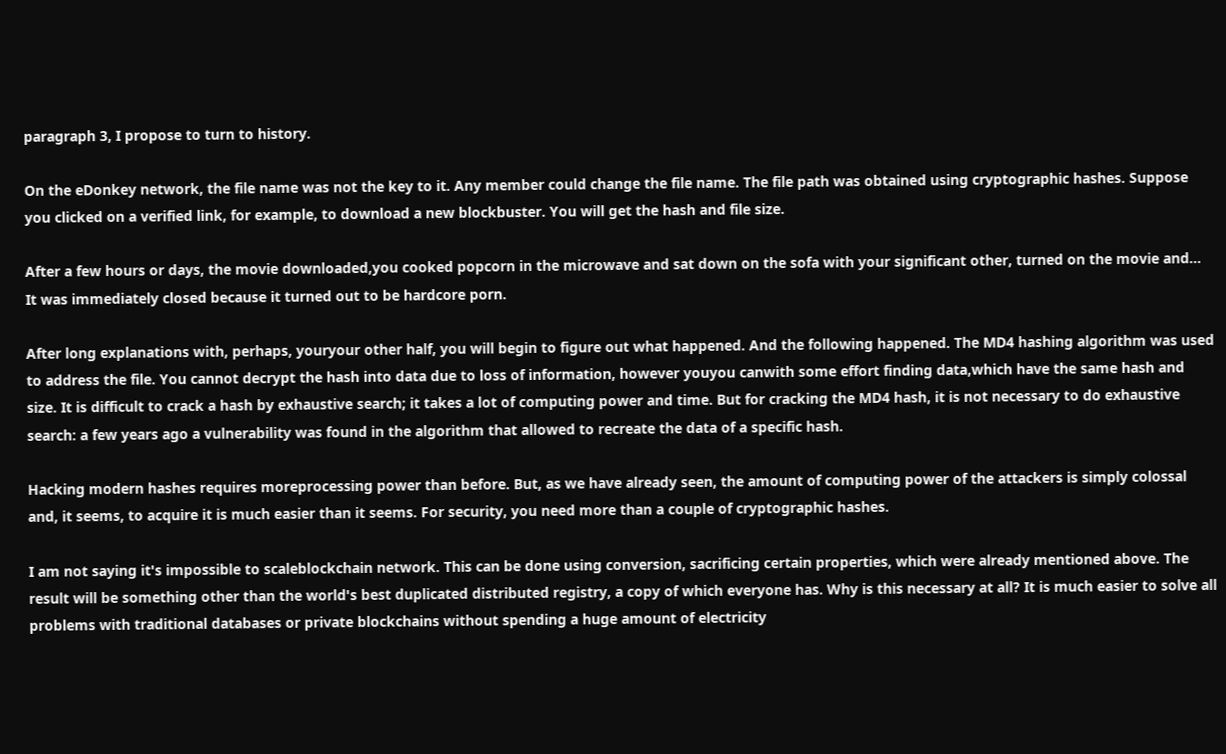paragraph 3, I propose to turn to history.

On the eDonkey network, the file name was not the key to it. Any member could change the file name. The file path was obtained using cryptographic hashes. Suppose you clicked on a verified link, for example, to download a new blockbuster. You will get the hash and file size.

After a few hours or days, the movie downloaded,you cooked popcorn in the microwave and sat down on the sofa with your significant other, turned on the movie and… It was immediately closed because it turned out to be hardcore porn.

After long explanations with, perhaps, youryour other half, you will begin to figure out what happened. And the following happened. The MD4 hashing algorithm was used to address the file. You cannot decrypt the hash into data due to loss of information, however youyou canwith some effort finding data,which have the same hash and size. It is difficult to crack a hash by exhaustive search; it takes a lot of computing power and time. But for cracking the MD4 hash, it is not necessary to do exhaustive search: a few years ago a vulnerability was found in the algorithm that allowed to recreate the data of a specific hash.

Hacking modern hashes requires moreprocessing power than before. But, as we have already seen, the amount of computing power of the attackers is simply colossal and, it seems, to acquire it is much easier than it seems. For security, you need more than a couple of cryptographic hashes.

I am not saying it's impossible to scaleblockchain network. This can be done using conversion, sacrificing certain properties, which were already mentioned above. The result will be something other than the world's best duplicated distributed registry, a copy of which everyone has. Why is this necessary at all? It is much easier to solve all problems with traditional databases or private blockchains without spending a huge amount of electricity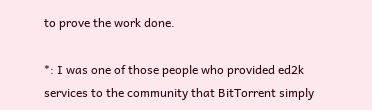to prove the work done.

*: I was one of those people who provided ed2k services to the community that BitTorrent simply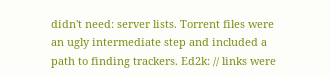didn't need: server lists. Torrent files were an ugly intermediate step and included a path to finding trackers. Ed2k: // links were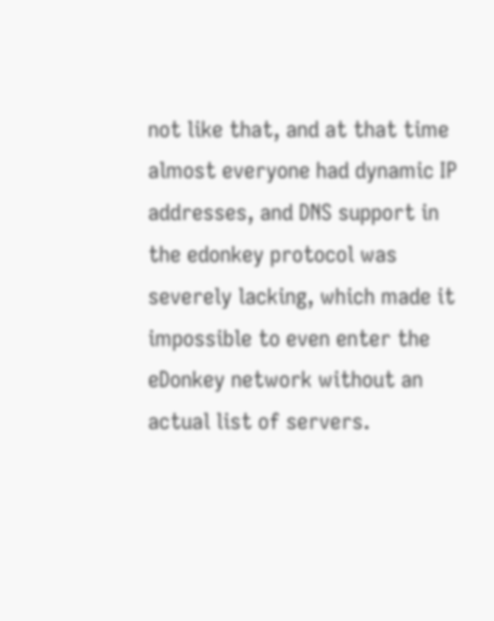not like that, and at that time almost everyone had dynamic IP addresses, and DNS support in the edonkey protocol was severely lacking, which made it impossible to even enter the eDonkey network without an actual list of servers.